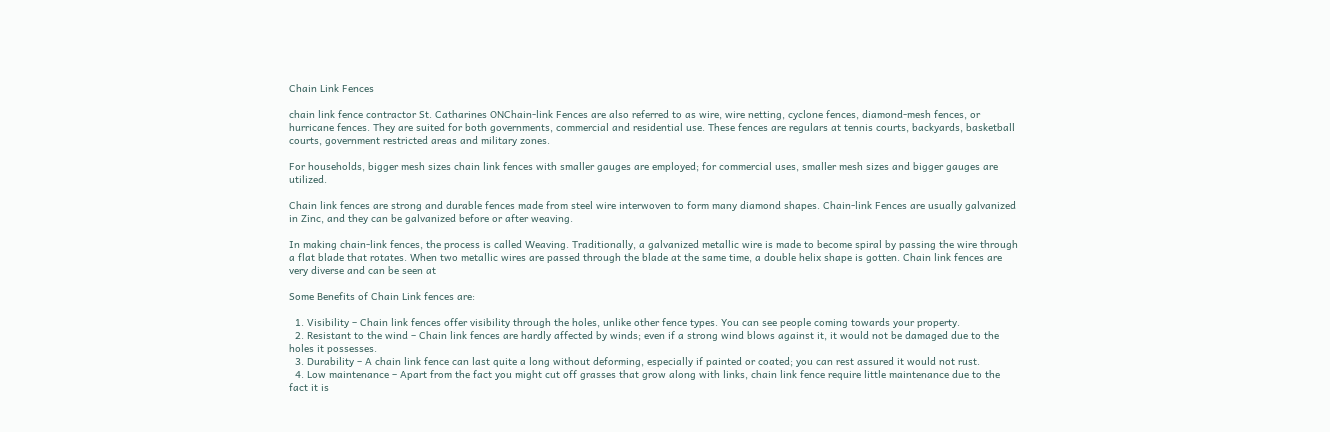Chain Link Fences

chain link fence contractor St. Catharines ONChain-link Fences are also referred to as wire, wire netting, cyclone fences, diamond-mesh fences, or hurricane fences. They are suited for both governments, commercial and residential use. These fences are regulars at tennis courts, backyards, basketball courts, government restricted areas and military zones.

For households, bigger mesh sizes chain link fences with smaller gauges are employed; for commercial uses, smaller mesh sizes and bigger gauges are utilized.

Chain link fences are strong and durable fences made from steel wire interwoven to form many diamond shapes. Chain-link Fences are usually galvanized in Zinc, and they can be galvanized before or after weaving.

In making chain-link fences, the process is called Weaving. Traditionally, a galvanized metallic wire is made to become spiral by passing the wire through a flat blade that rotates. When two metallic wires are passed through the blade at the same time, a double helix shape is gotten. Chain link fences are very diverse and can be seen at

Some Benefits of Chain Link fences are:

  1. Visibility – Chain link fences offer visibility through the holes, unlike other fence types. You can see people coming towards your property.
  2. Resistant to the wind – Chain link fences are hardly affected by winds; even if a strong wind blows against it, it would not be damaged due to the holes it possesses.
  3. Durability – A chain link fence can last quite a long without deforming, especially if painted or coated; you can rest assured it would not rust.
  4. Low maintenance – Apart from the fact you might cut off grasses that grow along with links, chain link fence require little maintenance due to the fact it is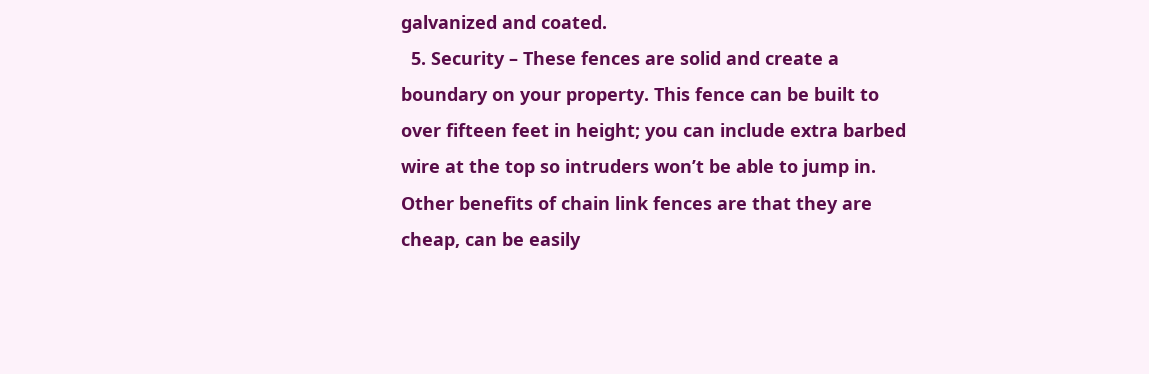galvanized and coated.
  5. Security – These fences are solid and create a boundary on your property. This fence can be built to over fifteen feet in height; you can include extra barbed wire at the top so intruders won’t be able to jump in. Other benefits of chain link fences are that they are cheap, can be easily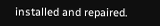installed and repaired.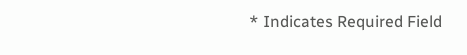* Indicates Required Field